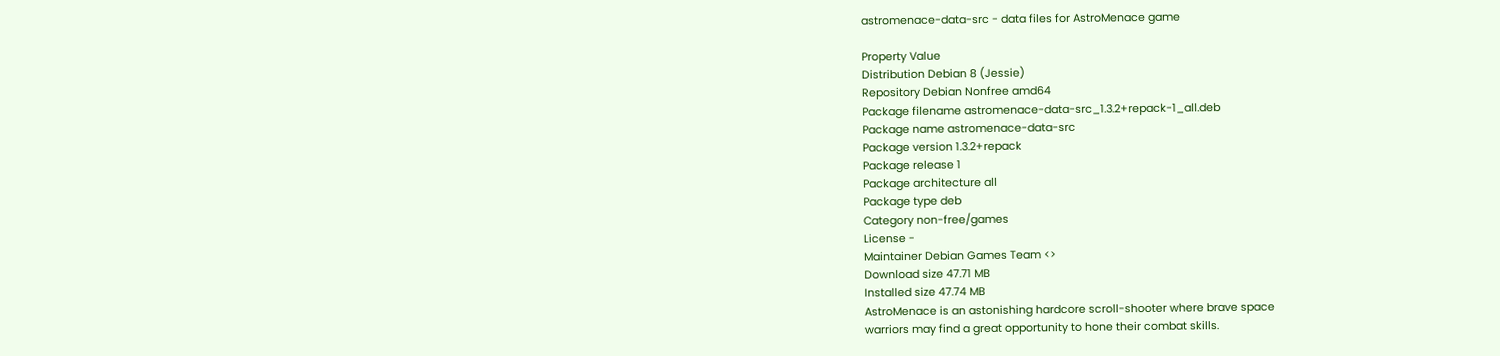astromenace-data-src - data files for AstroMenace game

Property Value
Distribution Debian 8 (Jessie)
Repository Debian Nonfree amd64
Package filename astromenace-data-src_1.3.2+repack-1_all.deb
Package name astromenace-data-src
Package version 1.3.2+repack
Package release 1
Package architecture all
Package type deb
Category non-free/games
License -
Maintainer Debian Games Team <>
Download size 47.71 MB
Installed size 47.74 MB
AstroMenace is an astonishing hardcore scroll-shooter where brave space
warriors may find a great opportunity to hone their combat skills.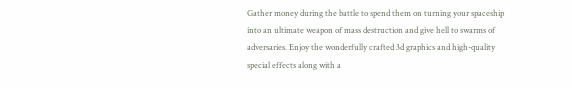Gather money during the battle to spend them on turning your spaceship
into an ultimate weapon of mass destruction and give hell to swarms of
adversaries. Enjoy the wonderfully crafted 3d graphics and high-quality
special effects along with a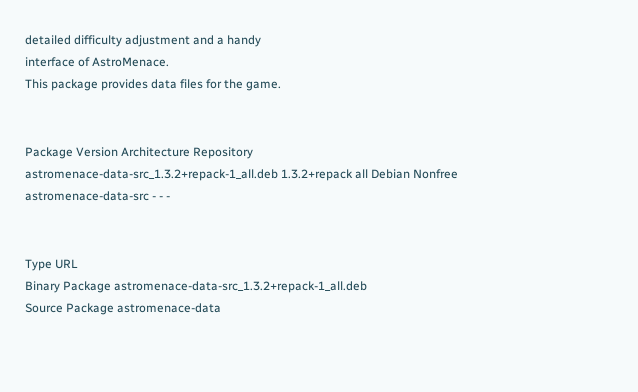detailed difficulty adjustment and a handy
interface of AstroMenace.
This package provides data files for the game.


Package Version Architecture Repository
astromenace-data-src_1.3.2+repack-1_all.deb 1.3.2+repack all Debian Nonfree
astromenace-data-src - - -


Type URL
Binary Package astromenace-data-src_1.3.2+repack-1_all.deb
Source Package astromenace-data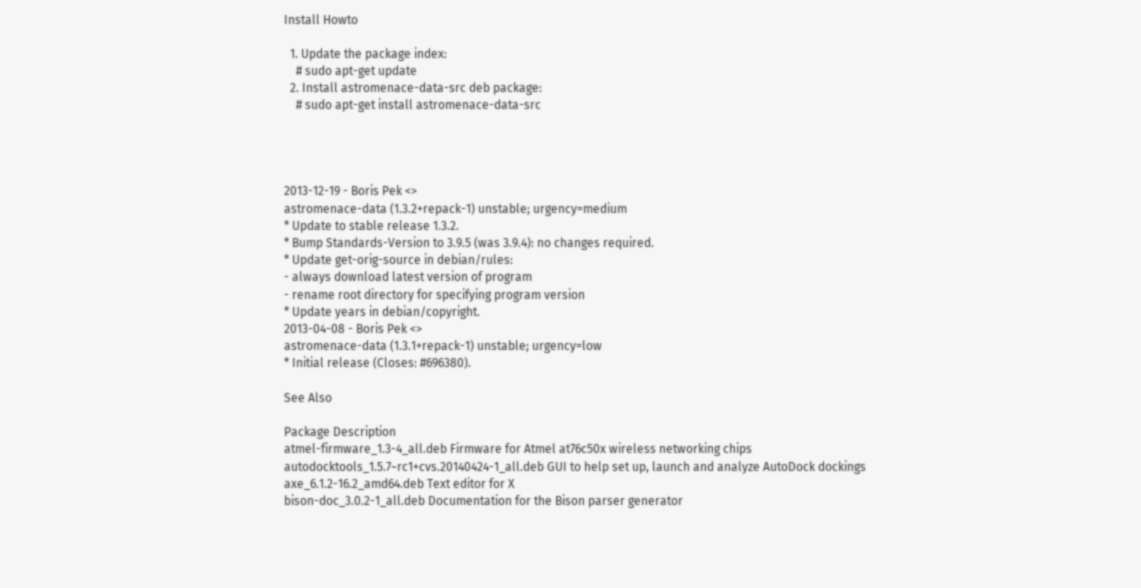Install Howto

  1. Update the package index:
    # sudo apt-get update
  2. Install astromenace-data-src deb package:
    # sudo apt-get install astromenace-data-src




2013-12-19 - Boris Pek <>
astromenace-data (1.3.2+repack-1) unstable; urgency=medium
* Update to stable release 1.3.2.
* Bump Standards-Version to 3.9.5 (was 3.9.4): no changes required.
* Update get-orig-source in debian/rules:
- always download latest version of program
- rename root directory for specifying program version
* Update years in debian/copyright.
2013-04-08 - Boris Pek <>
astromenace-data (1.3.1+repack-1) unstable; urgency=low
* Initial release (Closes: #696380).

See Also

Package Description
atmel-firmware_1.3-4_all.deb Firmware for Atmel at76c50x wireless networking chips
autodocktools_1.5.7~rc1+cvs.20140424-1_all.deb GUI to help set up, launch and analyze AutoDock dockings
axe_6.1.2-16.2_amd64.deb Text editor for X
bison-doc_3.0.2-1_all.deb Documentation for the Bison parser generator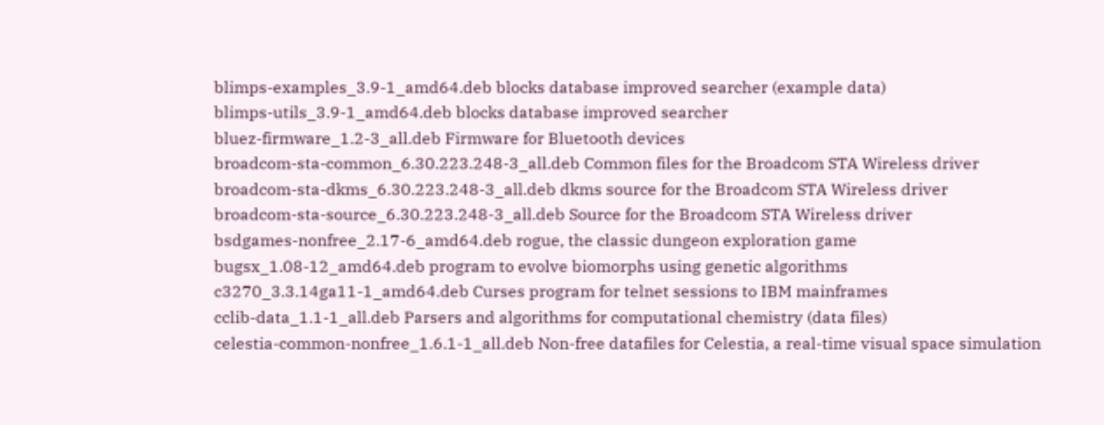blimps-examples_3.9-1_amd64.deb blocks database improved searcher (example data)
blimps-utils_3.9-1_amd64.deb blocks database improved searcher
bluez-firmware_1.2-3_all.deb Firmware for Bluetooth devices
broadcom-sta-common_6.30.223.248-3_all.deb Common files for the Broadcom STA Wireless driver
broadcom-sta-dkms_6.30.223.248-3_all.deb dkms source for the Broadcom STA Wireless driver
broadcom-sta-source_6.30.223.248-3_all.deb Source for the Broadcom STA Wireless driver
bsdgames-nonfree_2.17-6_amd64.deb rogue, the classic dungeon exploration game
bugsx_1.08-12_amd64.deb program to evolve biomorphs using genetic algorithms
c3270_3.3.14ga11-1_amd64.deb Curses program for telnet sessions to IBM mainframes
cclib-data_1.1-1_all.deb Parsers and algorithms for computational chemistry (data files)
celestia-common-nonfree_1.6.1-1_all.deb Non-free datafiles for Celestia, a real-time visual space simulation